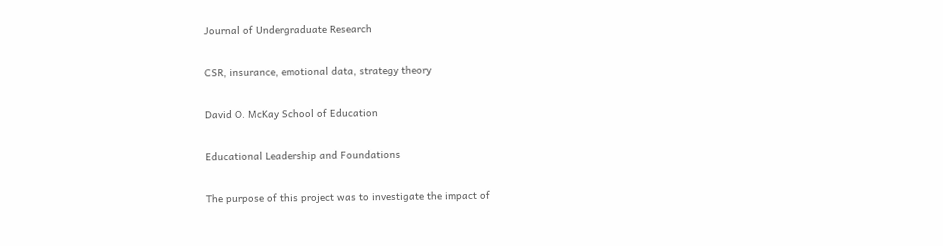Journal of Undergraduate Research


CSR, insurance, emotional data, strategy theory


David O. McKay School of Education


Educational Leadership and Foundations


The purpose of this project was to investigate the impact of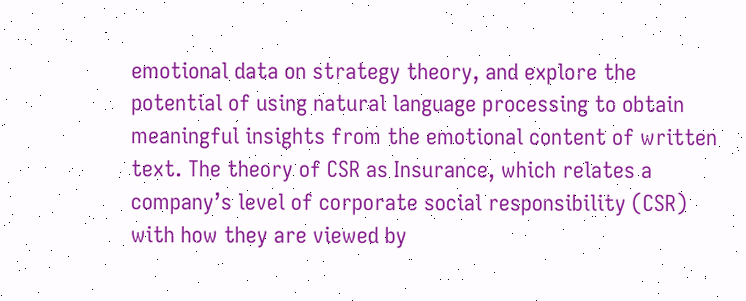emotional data on strategy theory, and explore the potential of using natural language processing to obtain meaningful insights from the emotional content of written text. The theory of CSR as Insurance, which relates a company’s level of corporate social responsibility (CSR) with how they are viewed by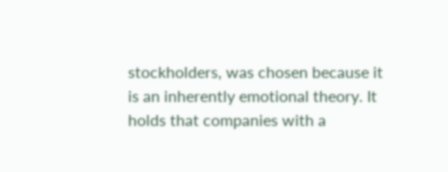stockholders, was chosen because it is an inherently emotional theory. It holds that companies with a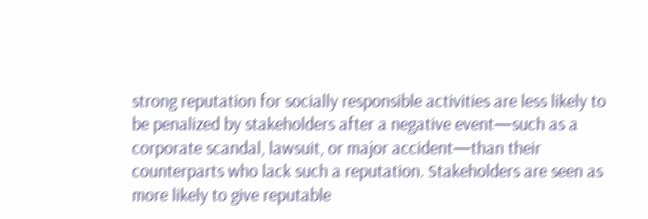strong reputation for socially responsible activities are less likely to be penalized by stakeholders after a negative event—such as a corporate scandal, lawsuit, or major accident—than their counterparts who lack such a reputation. Stakeholders are seen as more likely to give reputable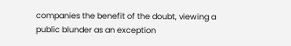companies the benefit of the doubt, viewing a public blunder as an exception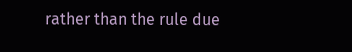rather than the rule due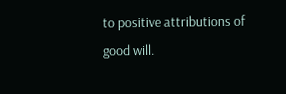to positive attributions of good will.